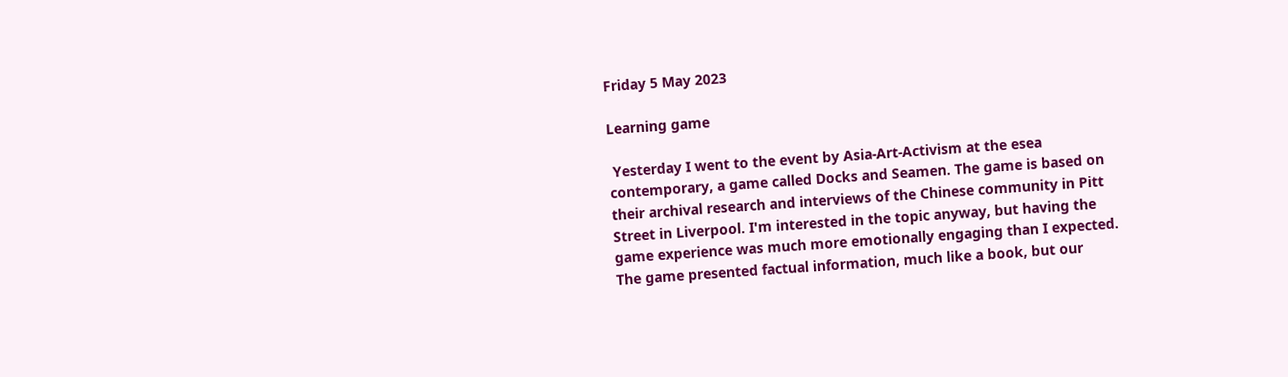Friday 5 May 2023

Learning game

 Yesterday I went to the event by Asia-Art-Activism at the esea contemporary, a game called Docks and Seamen. The game is based on their archival research and interviews of the Chinese community in Pitt Street in Liverpool. I'm interested in the topic anyway, but having the game experience was much more emotionally engaging than I expected. The game presented factual information, much like a book, but our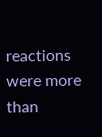reactions were more than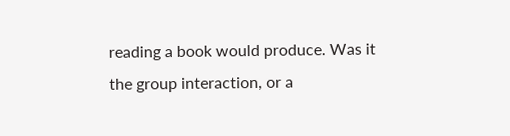reading a book would produce. Was it the group interaction, or a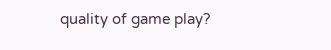quality of game play?